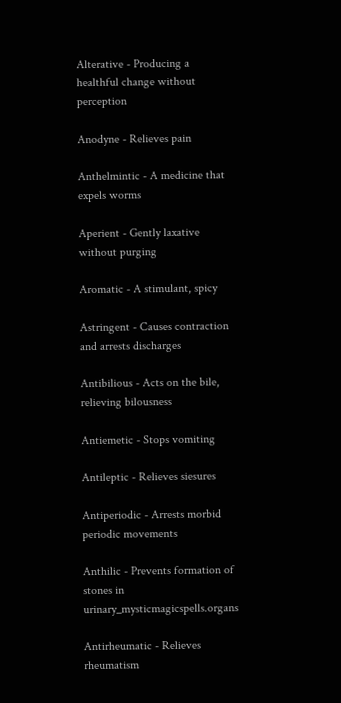Alterative - Producing a healthful change without perception

Anodyne - Relieves pain

Anthelmintic - A medicine that expels worms

Aperient - Gently laxative without purging

Aromatic - A stimulant, spicy

Astringent - Causes contraction and arrests discharges

Antibilious - Acts on the bile, relieving bilousness

Antiemetic - Stops vomiting

Antileptic - Relieves siesures

Antiperiodic - Arrests morbid periodic movements

Anthilic - Prevents formation of stones in urinary_mysticmagicspells.organs

Antirheumatic - Relieves rheumatism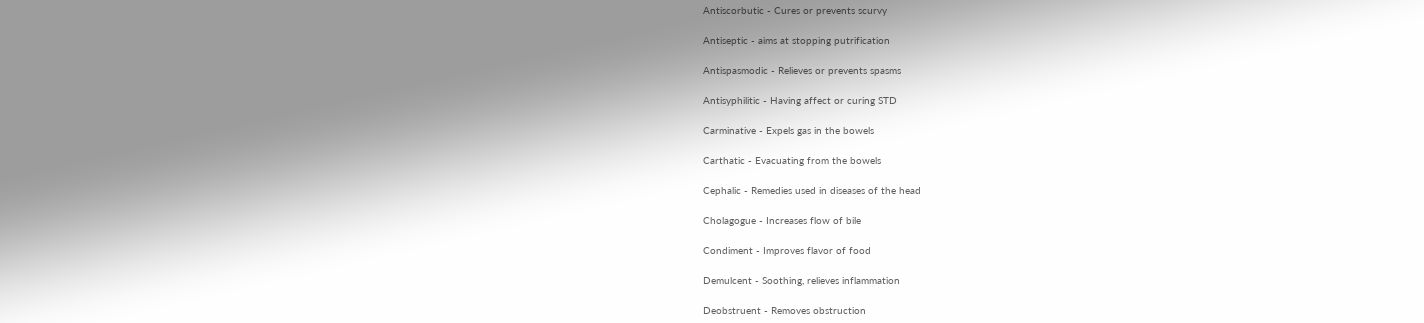Antiscorbutic - Cures or prevents scurvy

Antiseptic - aims at stopping putrification

Antispasmodic - Relieves or prevents spasms

Antisyphilitic - Having affect or curing STD

Carminative - Expels gas in the bowels

Carthatic - Evacuating from the bowels

Cephalic - Remedies used in diseases of the head

Cholagogue - Increases flow of bile

Condiment - Improves flavor of food

Demulcent - Soothing, relieves inflammation

Deobstruent - Removes obstruction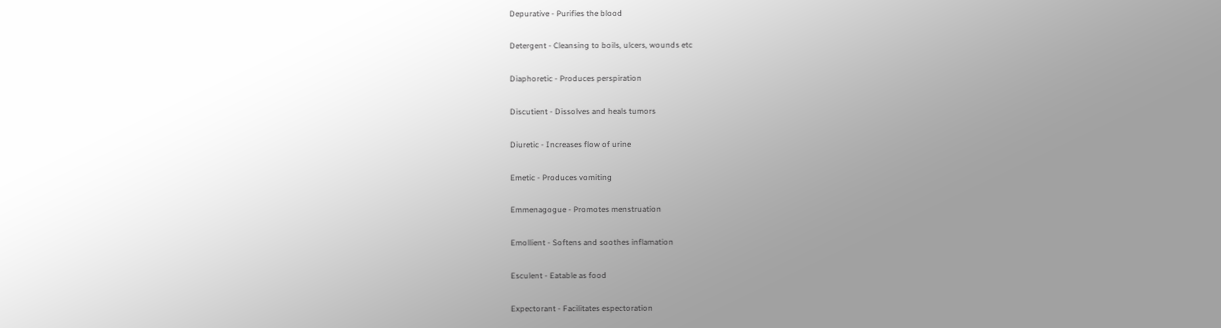Depurative - Purifies the blood

Detergent - Cleansing to boils, ulcers, wounds etc

Diaphoretic - Produces perspiration

Discutient - Dissolves and heals tumors

Diuretic - Increases flow of urine

Emetic - Produces vomiting

Emmenagogue - Promotes menstruation

Emollient - Softens and soothes inflamation

Esculent - Eatable as food

Expectorant - Facilitates espectoration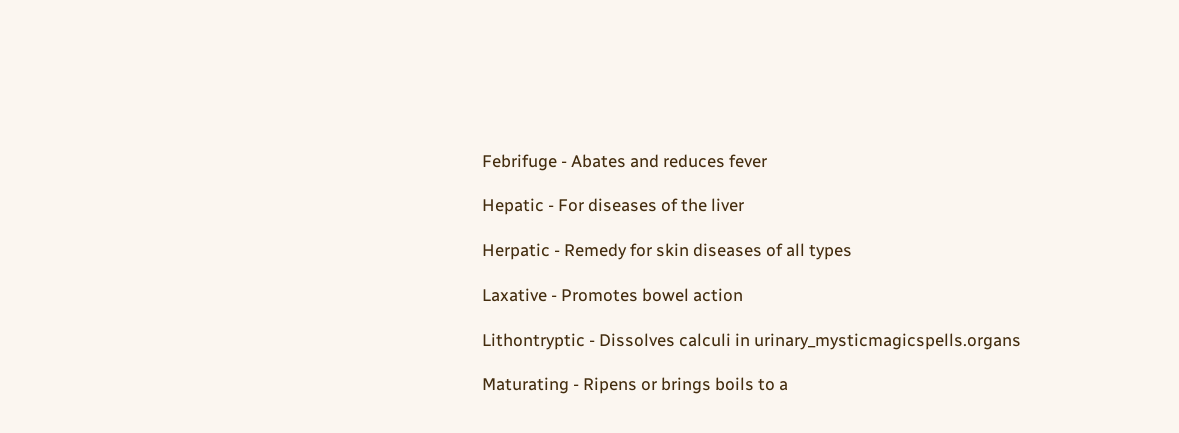Febrifuge - Abates and reduces fever

Hepatic - For diseases of the liver

Herpatic - Remedy for skin diseases of all types

Laxative - Promotes bowel action

Lithontryptic - Dissolves calculi in urinary_mysticmagicspells.organs

Maturating - Ripens or brings boils to a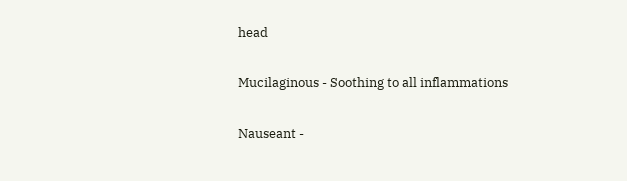head

Mucilaginous - Soothing to all inflammations

Nauseant -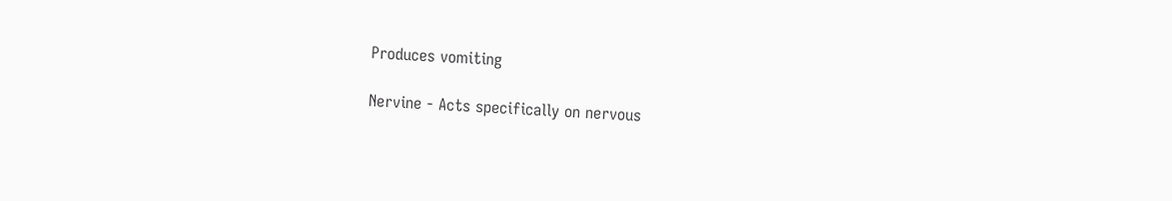Produces vomiting

Nervine - Acts specifically on nervous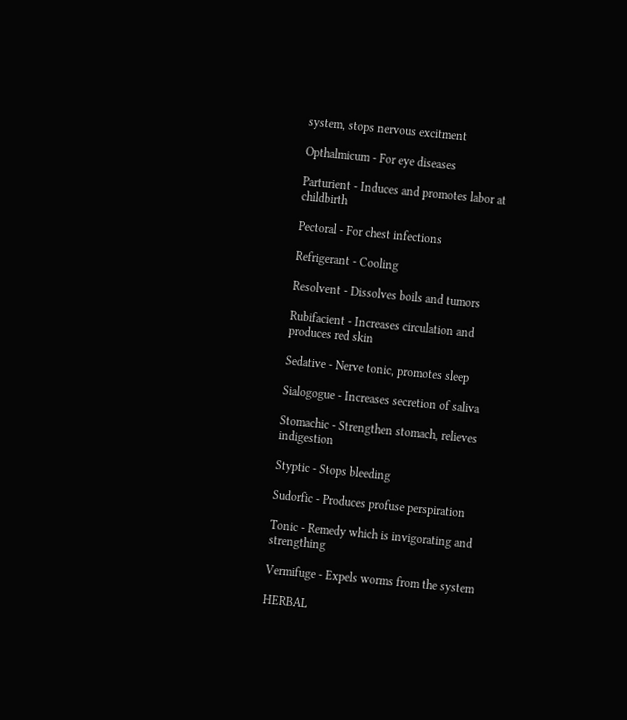system, stops nervous excitment

Opthalmicum - For eye diseases

Parturient - Induces and promotes labor at childbirth

Pectoral - For chest infections

Refrigerant - Cooling

Resolvent - Dissolves boils and tumors

Rubifacient - Increases circulation and produces red skin

Sedative - Nerve tonic, promotes sleep

Sialogogue - Increases secretion of saliva

Stomachic - Strengthen stomach, relieves indigestion

Styptic - Stops bleeding

Sudorfic - Produces profuse perspiration

Tonic - Remedy which is invigorating and strengthing

Vermifuge - Expels worms from the system

HERBAL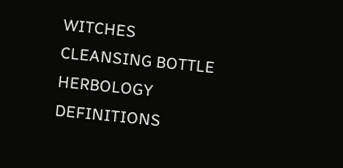WITCHES CLEANSING BOTTLE HERBOLOGY DEFINITIONS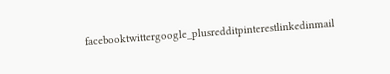facebooktwittergoogle_plusredditpinterestlinkedinmail